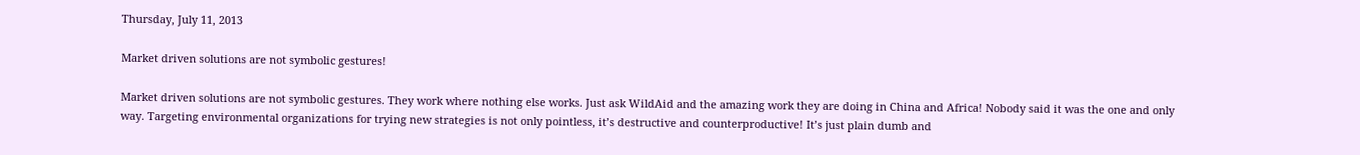Thursday, July 11, 2013

Market driven solutions are not symbolic gestures!

Market driven solutions are not symbolic gestures. They work where nothing else works. Just ask WildAid and the amazing work they are doing in China and Africa! Nobody said it was the one and only way. Targeting environmental organizations for trying new strategies is not only pointless, it’s destructive and counterproductive! It’s just plain dumb and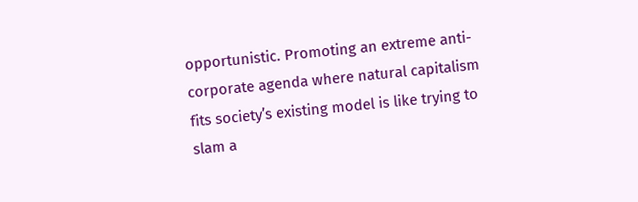opportunistic. Promoting an extreme anti-corporate agenda where natural capitalism fits society’s existing model is like trying to slam a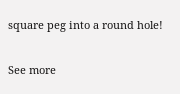square peg into a round hole!

See more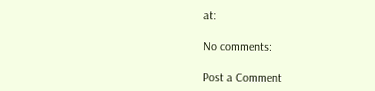at:

No comments:

Post a Comment